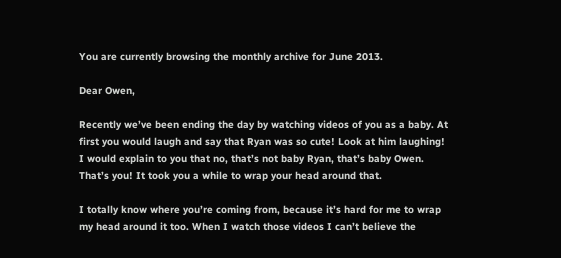You are currently browsing the monthly archive for June 2013.

Dear Owen,

Recently we’ve been ending the day by watching videos of you as a baby. At first you would laugh and say that Ryan was so cute! Look at him laughing! I would explain to you that no, that’s not baby Ryan, that’s baby Owen. That’s you! It took you a while to wrap your head around that.

I totally know where you’re coming from, because it’s hard for me to wrap my head around it too. When I watch those videos I can’t believe the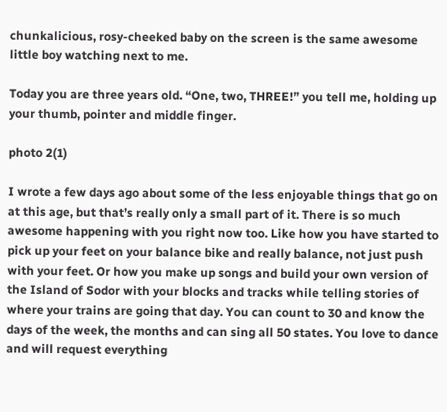chunkalicious, rosy-cheeked baby on the screen is the same awesome little boy watching next to me.

Today you are three years old. “One, two, THREE!” you tell me, holding up your thumb, pointer and middle finger.

photo 2(1)

I wrote a few days ago about some of the less enjoyable things that go on at this age, but that’s really only a small part of it. There is so much awesome happening with you right now too. Like how you have started to pick up your feet on your balance bike and really balance, not just push with your feet. Or how you make up songs and build your own version of the Island of Sodor with your blocks and tracks while telling stories of where your trains are going that day. You can count to 30 and know the days of the week, the months and can sing all 50 states. You love to dance and will request everything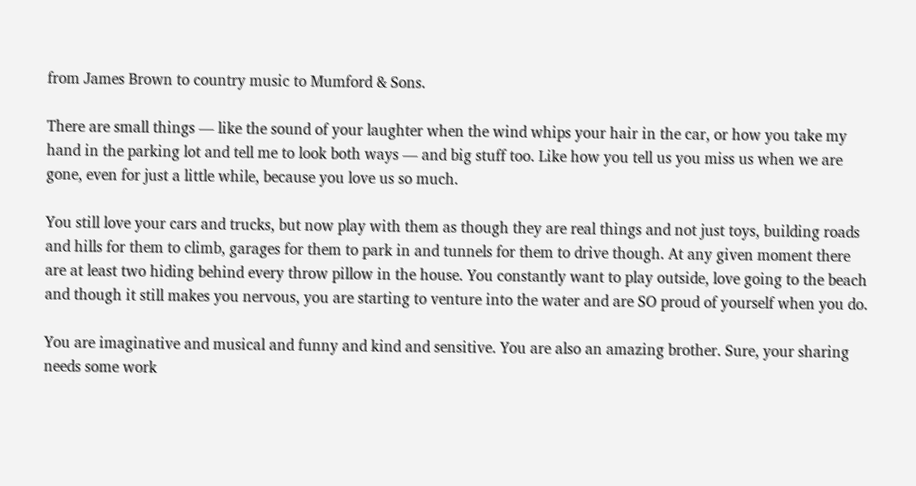from James Brown to country music to Mumford & Sons.

There are small things — like the sound of your laughter when the wind whips your hair in the car, or how you take my hand in the parking lot and tell me to look both ways — and big stuff too. Like how you tell us you miss us when we are gone, even for just a little while, because you love us so much.

You still love your cars and trucks, but now play with them as though they are real things and not just toys, building roads and hills for them to climb, garages for them to park in and tunnels for them to drive though. At any given moment there are at least two hiding behind every throw pillow in the house. You constantly want to play outside, love going to the beach and though it still makes you nervous, you are starting to venture into the water and are SO proud of yourself when you do.

You are imaginative and musical and funny and kind and sensitive. You are also an amazing brother. Sure, your sharing needs some work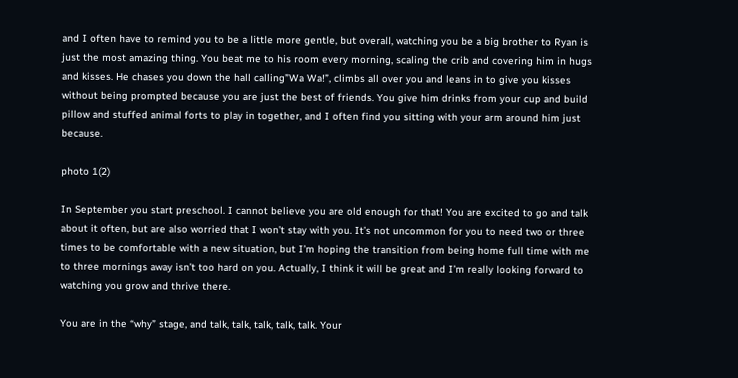and I often have to remind you to be a little more gentle, but overall, watching you be a big brother to Ryan is just the most amazing thing. You beat me to his room every morning, scaling the crib and covering him in hugs and kisses. He chases you down the hall calling”Wa Wa!”, climbs all over you and leans in to give you kisses without being prompted because you are just the best of friends. You give him drinks from your cup and build pillow and stuffed animal forts to play in together, and I often find you sitting with your arm around him just because.

photo 1(2)

In September you start preschool. I cannot believe you are old enough for that! You are excited to go and talk about it often, but are also worried that I won’t stay with you. It’s not uncommon for you to need two or three times to be comfortable with a new situation, but I’m hoping the transition from being home full time with me to three mornings away isn’t too hard on you. Actually, I think it will be great and I’m really looking forward to watching you grow and thrive there.

You are in the “why” stage, and talk, talk, talk, talk, talk. Your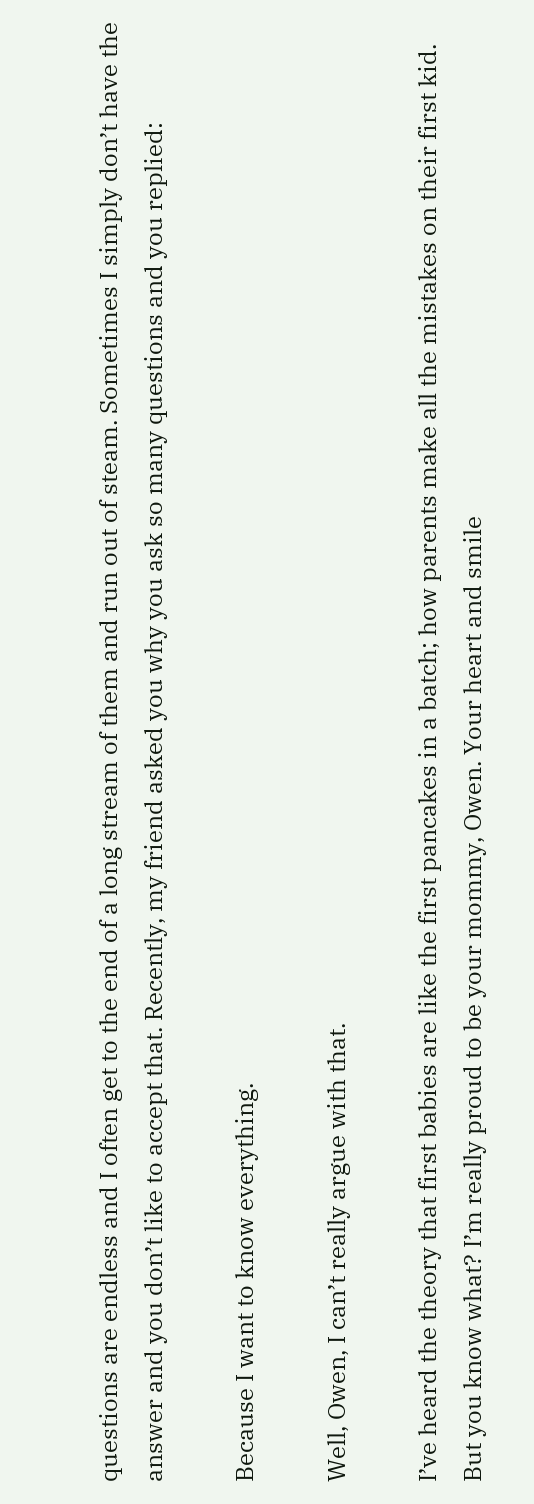questions are endless and I often get to the end of a long stream of them and run out of steam. Sometimes I simply don’t have the answer and you don’t like to accept that. Recently, my friend asked you why you ask so many questions and you replied:

Because I want to know everything.

Well, Owen, I can’t really argue with that.

I’ve heard the theory that first babies are like the first pancakes in a batch; how parents make all the mistakes on their first kid. But you know what? I’m really proud to be your mommy, Owen. Your heart and smile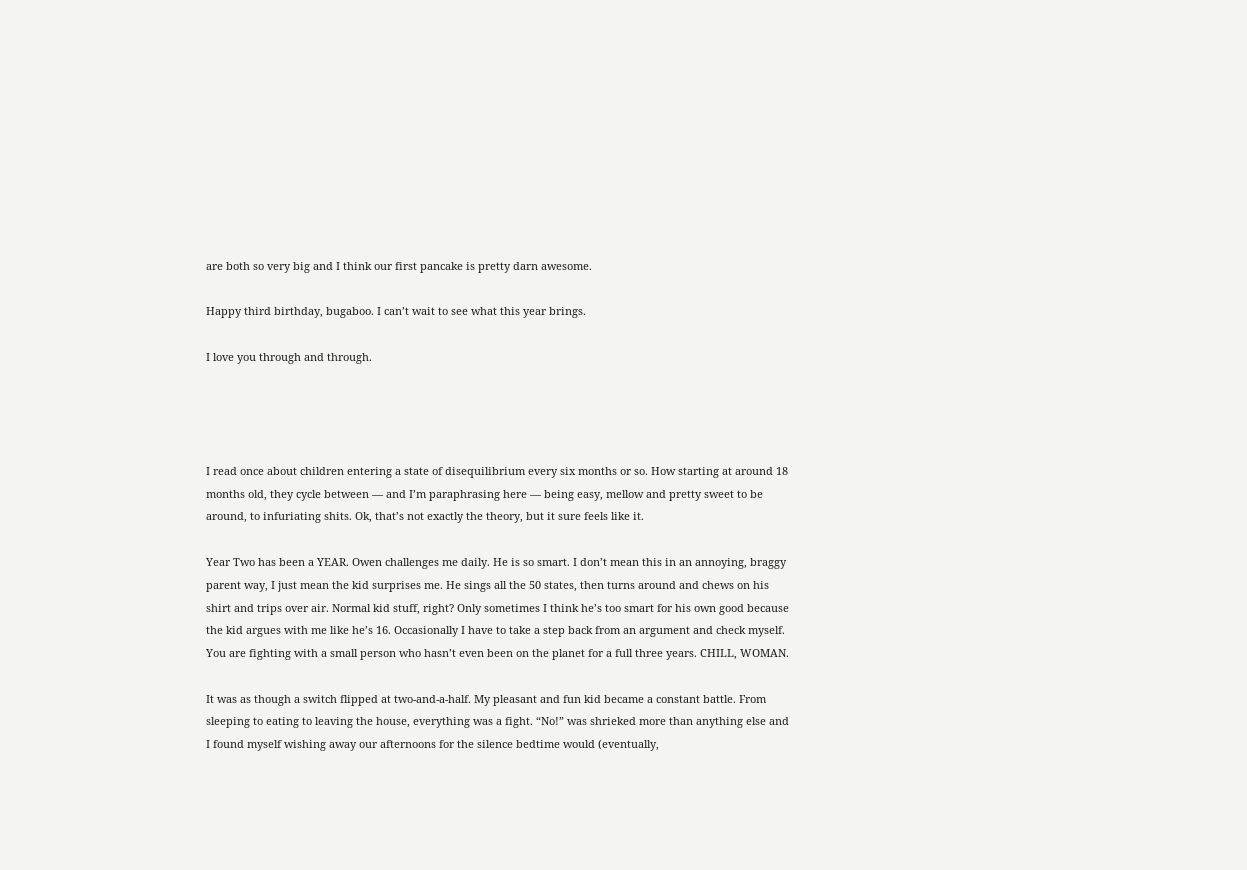are both so very big and I think our first pancake is pretty darn awesome.

Happy third birthday, bugaboo. I can’t wait to see what this year brings.

I love you through and through.




I read once about children entering a state of disequilibrium every six months or so. How starting at around 18 months old, they cycle between — and I’m paraphrasing here — being easy, mellow and pretty sweet to be around, to infuriating shits. Ok, that’s not exactly the theory, but it sure feels like it.

Year Two has been a YEAR. Owen challenges me daily. He is so smart. I don’t mean this in an annoying, braggy parent way, I just mean the kid surprises me. He sings all the 50 states, then turns around and chews on his shirt and trips over air. Normal kid stuff, right? Only sometimes I think he’s too smart for his own good because the kid argues with me like he’s 16. Occasionally I have to take a step back from an argument and check myself. You are fighting with a small person who hasn’t even been on the planet for a full three years. CHILL, WOMAN.

It was as though a switch flipped at two-and-a-half. My pleasant and fun kid became a constant battle. From sleeping to eating to leaving the house, everything was a fight. “No!” was shrieked more than anything else and I found myself wishing away our afternoons for the silence bedtime would (eventually,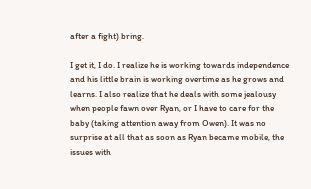after a fight) bring.

I get it, I do. I realize he is working towards independence and his little brain is working overtime as he grows and learns. I also realize that he deals with some jealousy when people fawn over Ryan, or I have to care for the baby (taking attention away from Owen). It was no surprise at all that as soon as Ryan became mobile, the issues with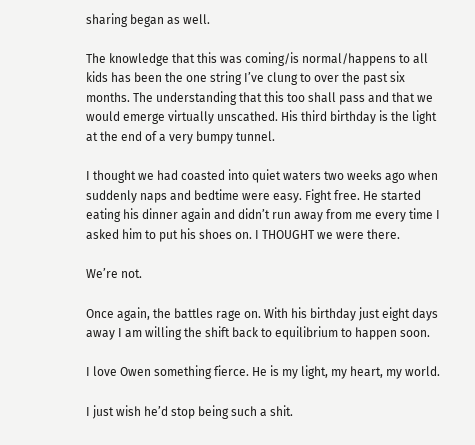sharing began as well.

The knowledge that this was coming/is normal/happens to all kids has been the one string I’ve clung to over the past six months. The understanding that this too shall pass and that we would emerge virtually unscathed. His third birthday is the light at the end of a very bumpy tunnel.

I thought we had coasted into quiet waters two weeks ago when suddenly naps and bedtime were easy. Fight free. He started eating his dinner again and didn’t run away from me every time I asked him to put his shoes on. I THOUGHT we were there.

We’re not.

Once again, the battles rage on. With his birthday just eight days away I am willing the shift back to equilibrium to happen soon.

I love Owen something fierce. He is my light, my heart, my world.

I just wish he’d stop being such a shit.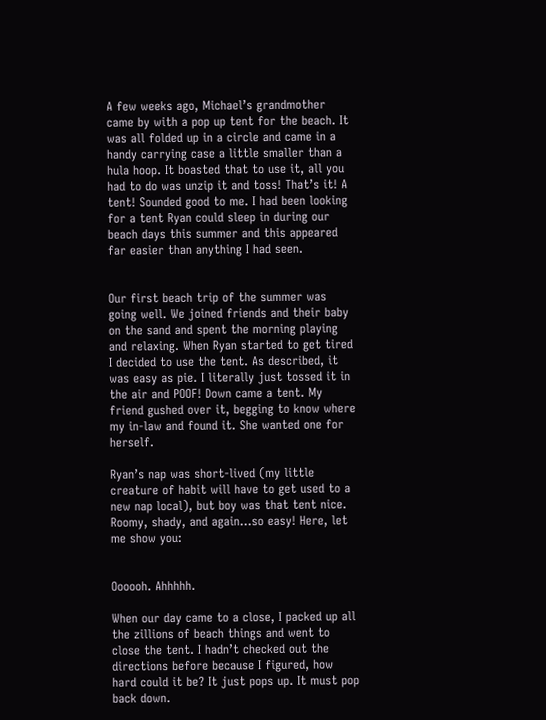A few weeks ago, Michael’s grandmother came by with a pop up tent for the beach. It was all folded up in a circle and came in a handy carrying case a little smaller than a hula hoop. It boasted that to use it, all you had to do was unzip it and toss! That’s it! A tent! Sounded good to me. I had been looking for a tent Ryan could sleep in during our beach days this summer and this appeared far easier than anything I had seen.


Our first beach trip of the summer was going well. We joined friends and their baby on the sand and spent the morning playing and relaxing. When Ryan started to get tired I decided to use the tent. As described, it was easy as pie. I literally just tossed it in the air and POOF! Down came a tent. My friend gushed over it, begging to know where my in-law and found it. She wanted one for herself.

Ryan’s nap was short-lived (my little creature of habit will have to get used to a new nap local), but boy was that tent nice. Roomy, shady, and again…so easy! Here, let me show you:


Oooooh. Ahhhhh.

When our day came to a close, I packed up all the zillions of beach things and went to close the tent. I hadn’t checked out the directions before because I figured, how hard could it be? It just pops up. It must pop back down.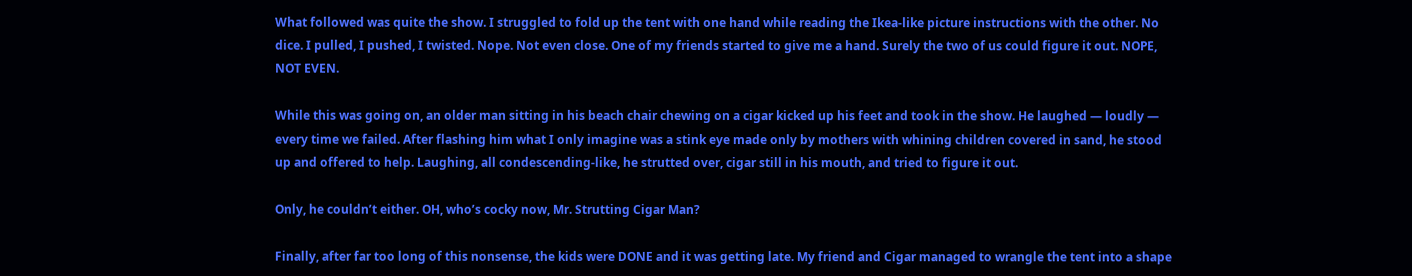What followed was quite the show. I struggled to fold up the tent with one hand while reading the Ikea-like picture instructions with the other. No dice. I pulled, I pushed, I twisted. Nope. Not even close. One of my friends started to give me a hand. Surely the two of us could figure it out. NOPE, NOT EVEN.

While this was going on, an older man sitting in his beach chair chewing on a cigar kicked up his feet and took in the show. He laughed — loudly — every time we failed. After flashing him what I only imagine was a stink eye made only by mothers with whining children covered in sand, he stood up and offered to help. Laughing, all condescending-like, he strutted over, cigar still in his mouth, and tried to figure it out.

Only, he couldn’t either. OH, who’s cocky now, Mr. Strutting Cigar Man?

Finally, after far too long of this nonsense, the kids were DONE and it was getting late. My friend and Cigar managed to wrangle the tent into a shape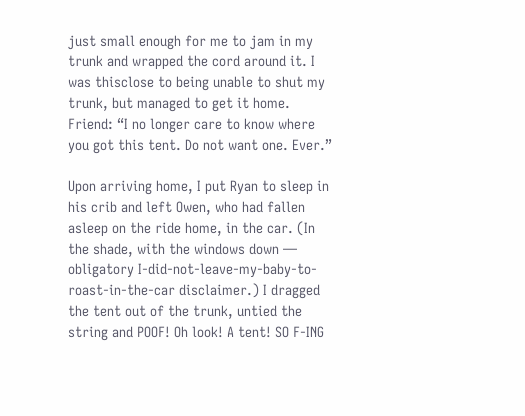just small enough for me to jam in my trunk and wrapped the cord around it. I was thisclose to being unable to shut my trunk, but managed to get it home. Friend: “I no longer care to know where you got this tent. Do not want one. Ever.”

Upon arriving home, I put Ryan to sleep in his crib and left Owen, who had fallen asleep on the ride home, in the car. (In the shade, with the windows down — obligatory I-did-not-leave-my-baby-to-roast-in-the-car disclaimer.) I dragged the tent out of the trunk, untied the string and POOF! Oh look! A tent! SO F-ING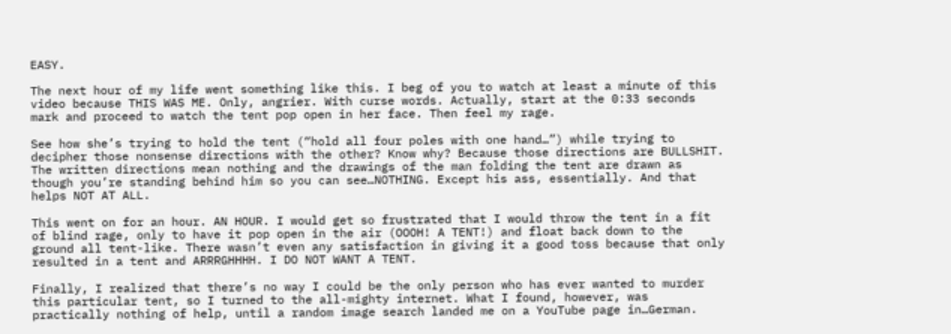EASY.

The next hour of my life went something like this. I beg of you to watch at least a minute of this video because THIS WAS ME. Only, angrier. With curse words. Actually, start at the 0:33 seconds mark and proceed to watch the tent pop open in her face. Then feel my rage.

See how she’s trying to hold the tent (“hold all four poles with one hand…”) while trying to decipher those nonsense directions with the other? Know why? Because those directions are BULLSHIT. The written directions mean nothing and the drawings of the man folding the tent are drawn as though you’re standing behind him so you can see…NOTHING. Except his ass, essentially. And that helps NOT AT ALL.

This went on for an hour. AN HOUR. I would get so frustrated that I would throw the tent in a fit of blind rage, only to have it pop open in the air (OOOH! A TENT!) and float back down to the ground all tent-like. There wasn’t even any satisfaction in giving it a good toss because that only resulted in a tent and ARRRGHHHH. I DO NOT WANT A TENT.

Finally, I realized that there’s no way I could be the only person who has ever wanted to murder this particular tent, so I turned to the all-mighty internet. What I found, however, was practically nothing of help, until a random image search landed me on a YouTube page in…German.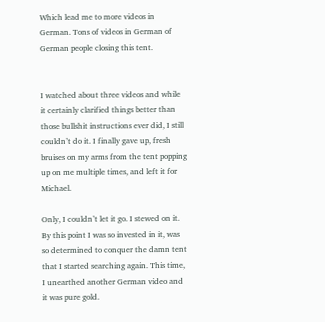Which lead me to more videos in German. Tons of videos in German of German people closing this tent.


I watched about three videos and while it certainly clarified things better than those bullshit instructions ever did, I still couldn’t do it. I finally gave up, fresh bruises on my arms from the tent popping up on me multiple times, and left it for Michael.

Only, I couldn’t let it go. I stewed on it. By this point I was so invested in it, was so determined to conquer the damn tent that I started searching again. This time, I unearthed another German video and it was pure gold.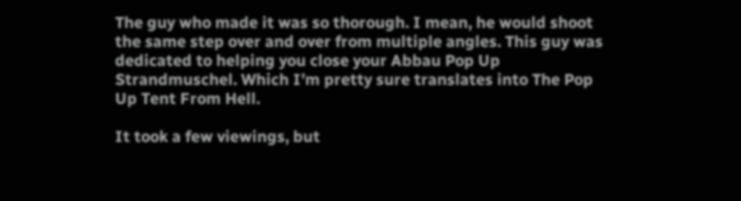The guy who made it was so thorough. I mean, he would shoot the same step over and over from multiple angles. This guy was dedicated to helping you close your Abbau Pop Up Strandmuschel. Which I’m pretty sure translates into The Pop Up Tent From Hell.

It took a few viewings, but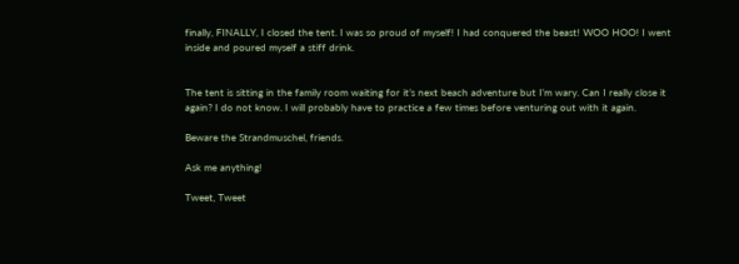finally, FINALLY, I closed the tent. I was so proud of myself! I had conquered the beast! WOO HOO! I went inside and poured myself a stiff drink.


The tent is sitting in the family room waiting for it’s next beach adventure but I’m wary. Can I really close it again? I do not know. I will probably have to practice a few times before venturing out with it again.

Beware the Strandmuschel, friends.

Ask me anything!

Tweet, Tweet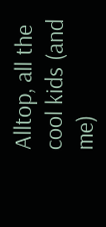Alltop, all the cool kids (and me)